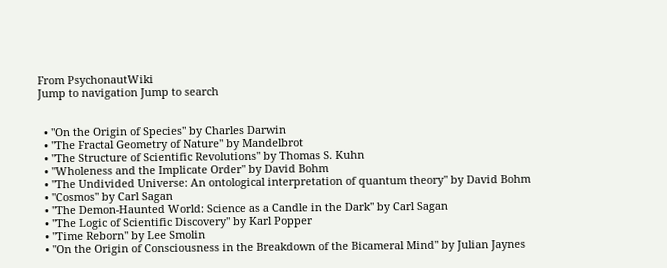From PsychonautWiki
Jump to navigation Jump to search


  • "On the Origin of Species" by Charles Darwin
  • "The Fractal Geometry of Nature" by Mandelbrot
  • "The Structure of Scientific Revolutions" by Thomas S. Kuhn
  • "Wholeness and the Implicate Order" by David Bohm
  • "The Undivided Universe: An ontological interpretation of quantum theory" by David Bohm
  • "Cosmos" by Carl Sagan
  • "The Demon-Haunted World: Science as a Candle in the Dark" by Carl Sagan
  • "The Logic of Scientific Discovery" by Karl Popper
  • "Time Reborn" by Lee Smolin
  • "On the Origin of Consciousness in the Breakdown of the Bicameral Mind" by Julian Jaynes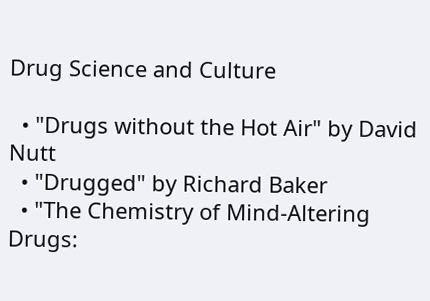Drug Science and Culture

  • "Drugs without the Hot Air" by David Nutt
  • "Drugged" by Richard Baker
  • "The Chemistry of Mind-Altering Drugs: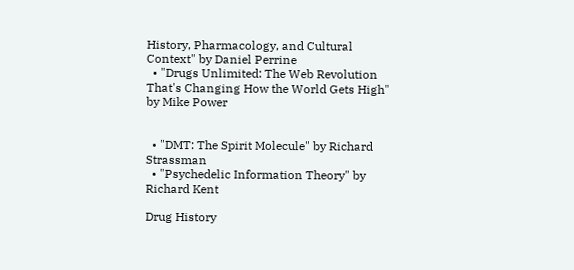History, Pharmacology, and Cultural Context" by Daniel Perrine
  • "Drugs Unlimited: The Web Revolution That's Changing How the World Gets High" by Mike Power


  • "DMT: The Spirit Molecule" by Richard Strassman
  • "Psychedelic Information Theory" by Richard Kent

Drug History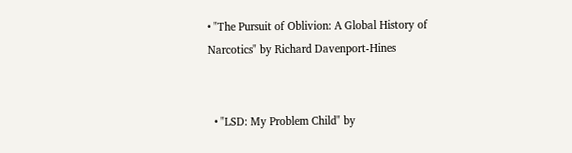• "The Pursuit of Oblivion: A Global History of Narcotics" by Richard Davenport-Hines


  • "LSD: My Problem Child" by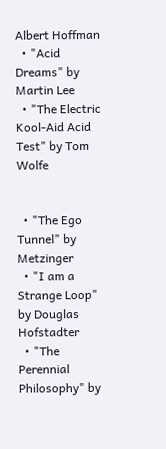Albert Hoffman
  • "Acid Dreams" by Martin Lee
  • "The Electric Kool-Aid Acid Test" by Tom Wolfe


  • "The Ego Tunnel" by Metzinger
  • "I am a Strange Loop" by Douglas Hofstadter
  • "The Perennial Philosophy" by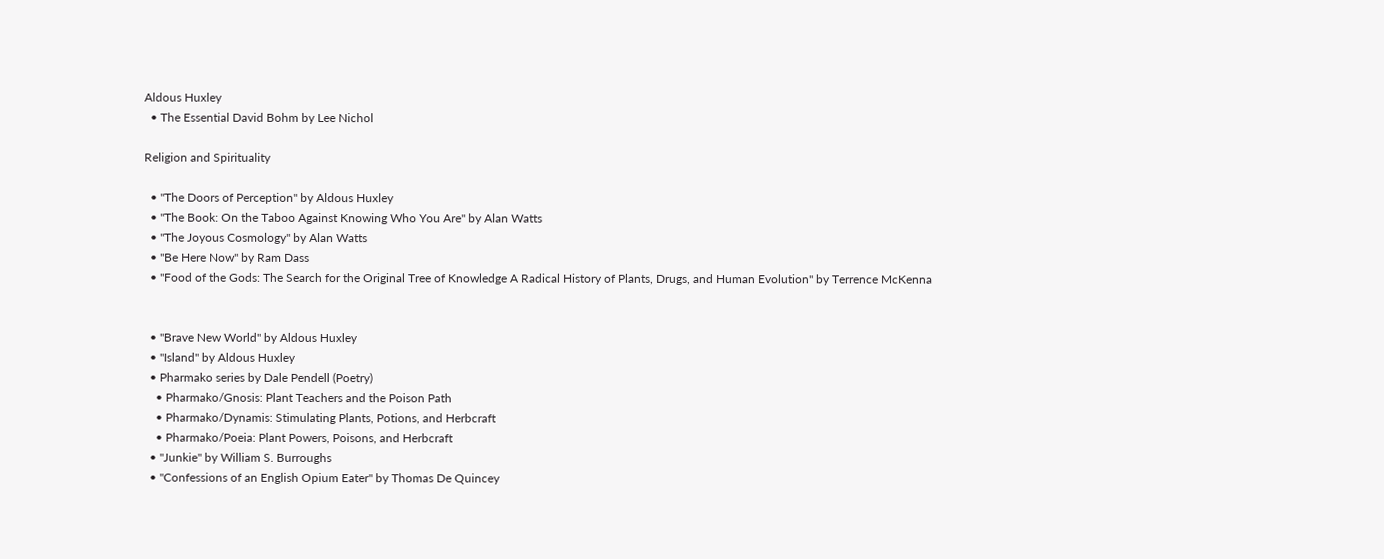Aldous Huxley
  • The Essential David Bohm by Lee Nichol

Religion and Spirituality

  • "The Doors of Perception" by Aldous Huxley
  • "The Book: On the Taboo Against Knowing Who You Are" by Alan Watts
  • "The Joyous Cosmology" by Alan Watts
  • "Be Here Now" by Ram Dass
  • "Food of the Gods: The Search for the Original Tree of Knowledge A Radical History of Plants, Drugs, and Human Evolution" by Terrence McKenna


  • "Brave New World" by Aldous Huxley
  • "Island" by Aldous Huxley
  • Pharmako series by Dale Pendell (Poetry)
    • Pharmako/Gnosis: Plant Teachers and the Poison Path
    • Pharmako/Dynamis: Stimulating Plants, Potions, and Herbcraft
    • Pharmako/Poeia: Plant Powers, Poisons, and Herbcraft
  • "Junkie" by William S. Burroughs
  • "Confessions of an English Opium Eater" by Thomas De Quincey